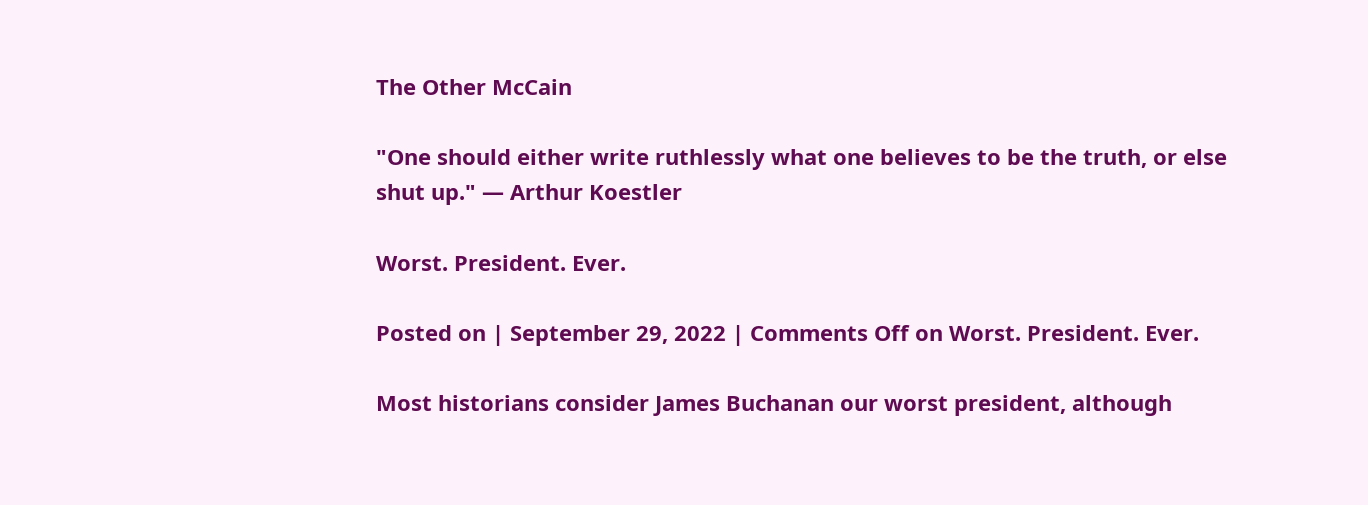The Other McCain

"One should either write ruthlessly what one believes to be the truth, or else shut up." — Arthur Koestler

Worst. President. Ever.

Posted on | September 29, 2022 | Comments Off on Worst. President. Ever.

Most historians consider James Buchanan our worst president, although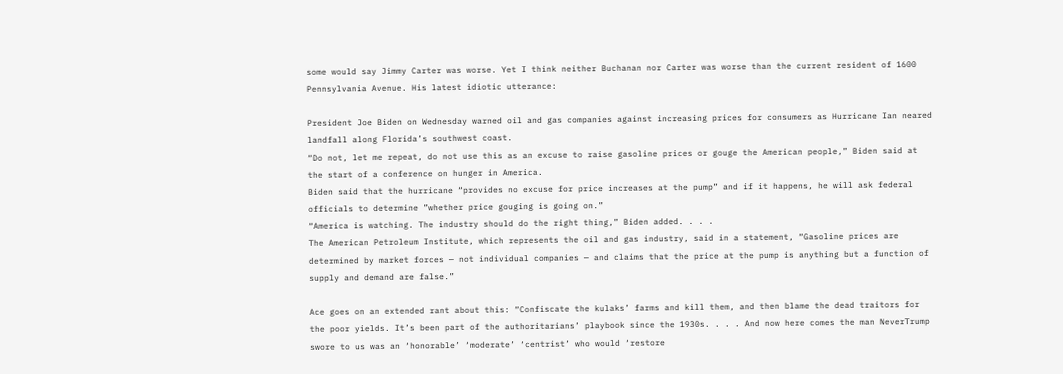some would say Jimmy Carter was worse. Yet I think neither Buchanan nor Carter was worse than the current resident of 1600 Pennsylvania Avenue. His latest idiotic utterance:

President Joe Biden on Wednesday warned oil and gas companies against increasing prices for consumers as Hurricane Ian neared landfall along Florida’s southwest coast.
“Do not, let me repeat, do not use this as an excuse to raise gasoline prices or gouge the American people,” Biden said at the start of a conference on hunger in America.
Biden said that the hurricane “provides no excuse for price increases at the pump” and if it happens, he will ask federal officials to determine ”whether price gouging is going on.”
“America is watching. The industry should do the right thing,” Biden added. . . .
The American Petroleum Institute, which represents the oil and gas industry, said in a statement, “Gasoline prices are determined by market forces — not individual companies — and claims that the price at the pump is anything but a function of supply and demand are false.”

Ace goes on an extended rant about this: “Confiscate the kulaks’ farms and kill them, and then blame the dead traitors for the poor yields. It’s been part of the authoritarians’ playbook since the 1930s. . . . And now here comes the man NeverTrump swore to us was an ‘honorable’ ‘moderate’ ‘centrist’ who would ‘restore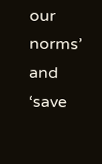our norms’ and ‘save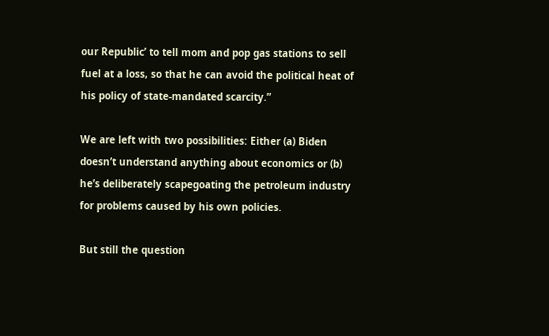our Republic’ to tell mom and pop gas stations to sell fuel at a loss, so that he can avoid the political heat of his policy of state-mandated scarcity.”

We are left with two possibilities: Either (a) Biden doesn’t understand anything about economics or (b) he’s deliberately scapegoating the petroleum industry for problems caused by his own policies.

But still the question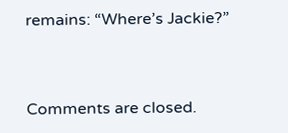remains: “Where’s Jackie?”



Comments are closed.